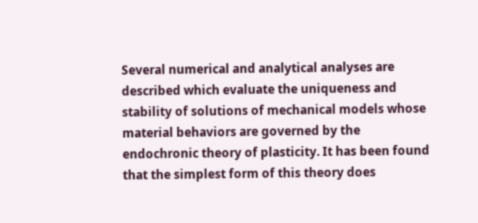Several numerical and analytical analyses are described which evaluate the uniqueness and stability of solutions of mechanical models whose material behaviors are governed by the endochronic theory of plasticity. It has been found that the simplest form of this theory does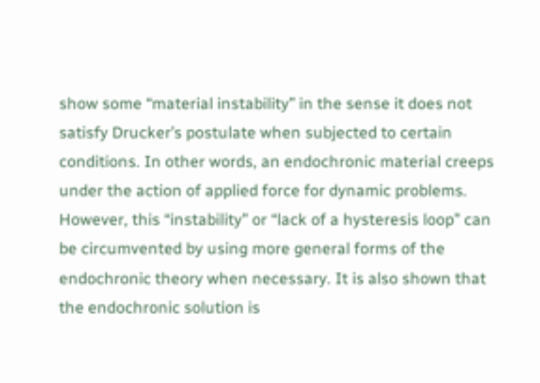show some “material instability” in the sense it does not satisfy Drucker’s postulate when subjected to certain conditions. In other words, an endochronic material creeps under the action of applied force for dynamic problems. However, this “instability” or “lack of a hysteresis loop” can be circumvented by using more general forms of the endochronic theory when necessary. It is also shown that the endochronic solution is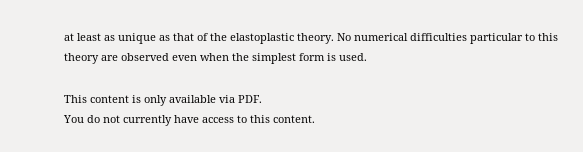at least as unique as that of the elastoplastic theory. No numerical difficulties particular to this theory are observed even when the simplest form is used.

This content is only available via PDF.
You do not currently have access to this content.